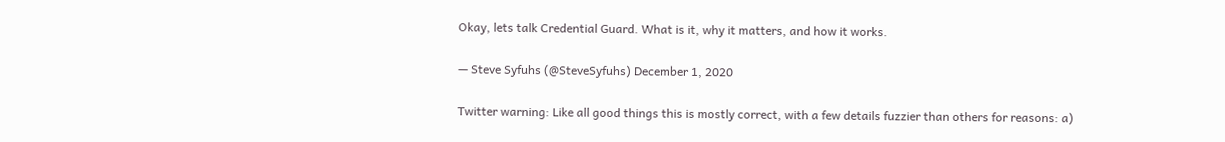Okay, lets talk Credential Guard. What is it, why it matters, and how it works.

— Steve Syfuhs (@SteveSyfuhs) December 1, 2020

Twitter warning: Like all good things this is mostly correct, with a few details fuzzier than others for reasons: a)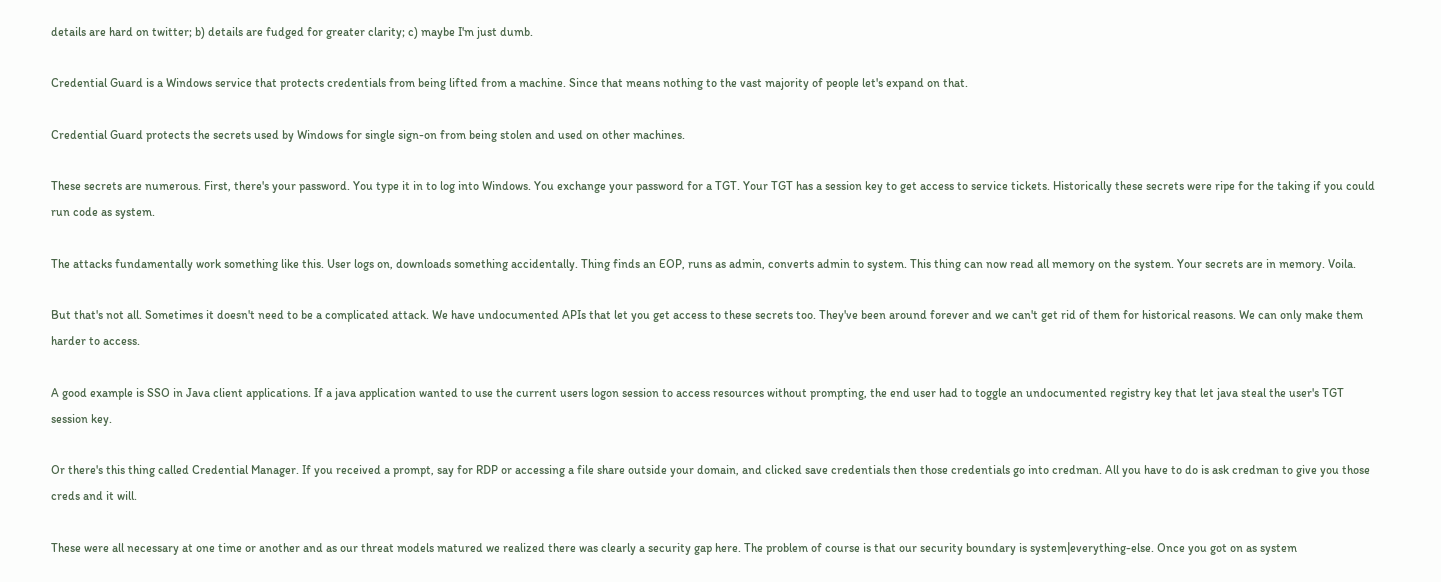details are hard on twitter; b) details are fudged for greater clarity; c) maybe I'm just dumb.

Credential Guard is a Windows service that protects credentials from being lifted from a machine. Since that means nothing to the vast majority of people let's expand on that.

Credential Guard protects the secrets used by Windows for single sign-on from being stolen and used on other machines.

These secrets are numerous. First, there's your password. You type it in to log into Windows. You exchange your password for a TGT. Your TGT has a session key to get access to service tickets. Historically these secrets were ripe for the taking if you could run code as system.

The attacks fundamentally work something like this. User logs on, downloads something accidentally. Thing finds an EOP, runs as admin, converts admin to system. This thing can now read all memory on the system. Your secrets are in memory. Voila.

But that's not all. Sometimes it doesn't need to be a complicated attack. We have undocumented APIs that let you get access to these secrets too. They've been around forever and we can't get rid of them for historical reasons. We can only make them harder to access.

A good example is SSO in Java client applications. If a java application wanted to use the current users logon session to access resources without prompting, the end user had to toggle an undocumented registry key that let java steal the user's TGT session key.

Or there's this thing called Credential Manager. If you received a prompt, say for RDP or accessing a file share outside your domain, and clicked save credentials then those credentials go into credman. All you have to do is ask credman to give you those creds and it will.

These were all necessary at one time or another and as our threat models matured we realized there was clearly a security gap here. The problem of course is that our security boundary is system|everything-else. Once you got on as system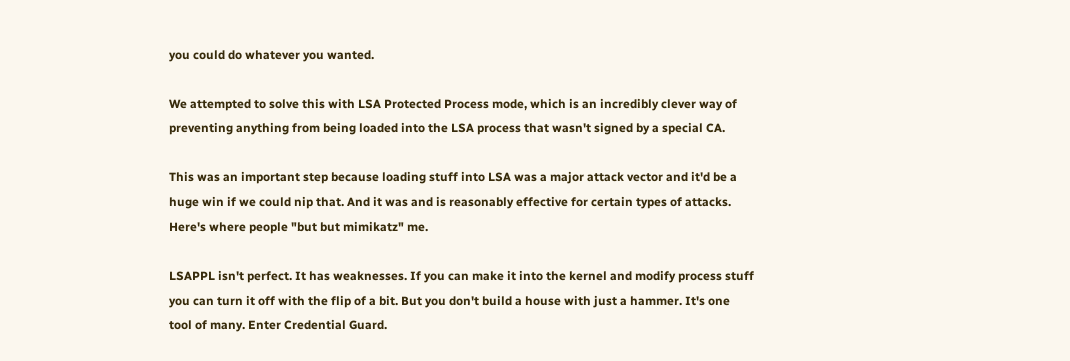you could do whatever you wanted.

We attempted to solve this with LSA Protected Process mode, which is an incredibly clever way of preventing anything from being loaded into the LSA process that wasn't signed by a special CA.

This was an important step because loading stuff into LSA was a major attack vector and it'd be a huge win if we could nip that. And it was and is reasonably effective for certain types of attacks. Here's where people "but but mimikatz" me.

LSAPPL isn't perfect. It has weaknesses. If you can make it into the kernel and modify process stuff you can turn it off with the flip of a bit. But you don't build a house with just a hammer. It's one tool of many. Enter Credential Guard.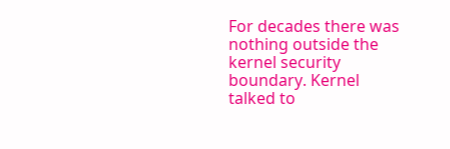For decades there was nothing outside the kernel security boundary. Kernel talked to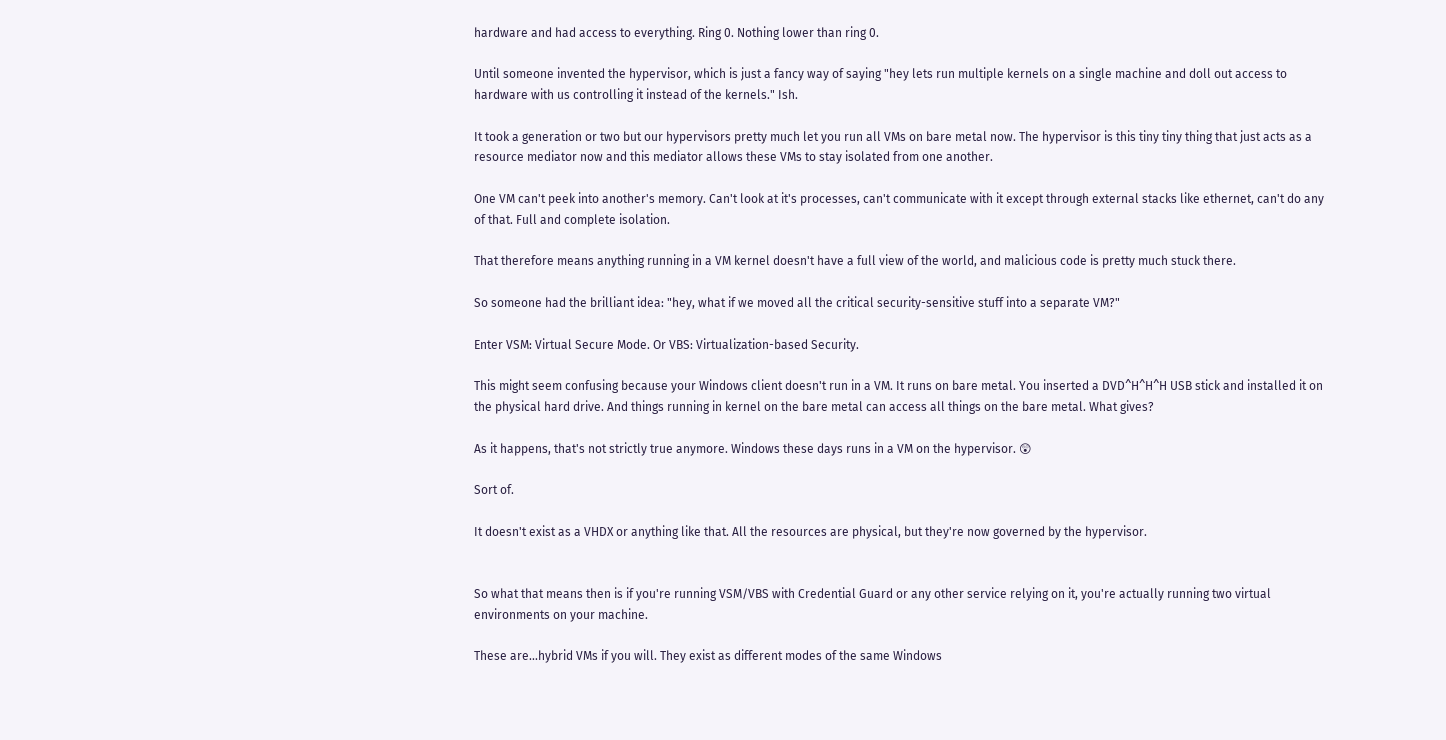hardware and had access to everything. Ring 0. Nothing lower than ring 0.

Until someone invented the hypervisor, which is just a fancy way of saying "hey lets run multiple kernels on a single machine and doll out access to hardware with us controlling it instead of the kernels." Ish.

It took a generation or two but our hypervisors pretty much let you run all VMs on bare metal now. The hypervisor is this tiny tiny thing that just acts as a resource mediator now and this mediator allows these VMs to stay isolated from one another.

One VM can't peek into another's memory. Can't look at it's processes, can't communicate with it except through external stacks like ethernet, can't do any of that. Full and complete isolation.

That therefore means anything running in a VM kernel doesn't have a full view of the world, and malicious code is pretty much stuck there.

So someone had the brilliant idea: "hey, what if we moved all the critical security-sensitive stuff into a separate VM?"

Enter VSM: Virtual Secure Mode. Or VBS: Virtualization-based Security.

This might seem confusing because your Windows client doesn't run in a VM. It runs on bare metal. You inserted a DVD^H^H^H USB stick and installed it on the physical hard drive. And things running in kernel on the bare metal can access all things on the bare metal. What gives?

As it happens, that's not strictly true anymore. Windows these days runs in a VM on the hypervisor. 😲

Sort of.

It doesn't exist as a VHDX or anything like that. All the resources are physical, but they're now governed by the hypervisor.


So what that means then is if you're running VSM/VBS with Credential Guard or any other service relying on it, you're actually running two virtual environments on your machine.

These are...hybrid VMs if you will. They exist as different modes of the same Windows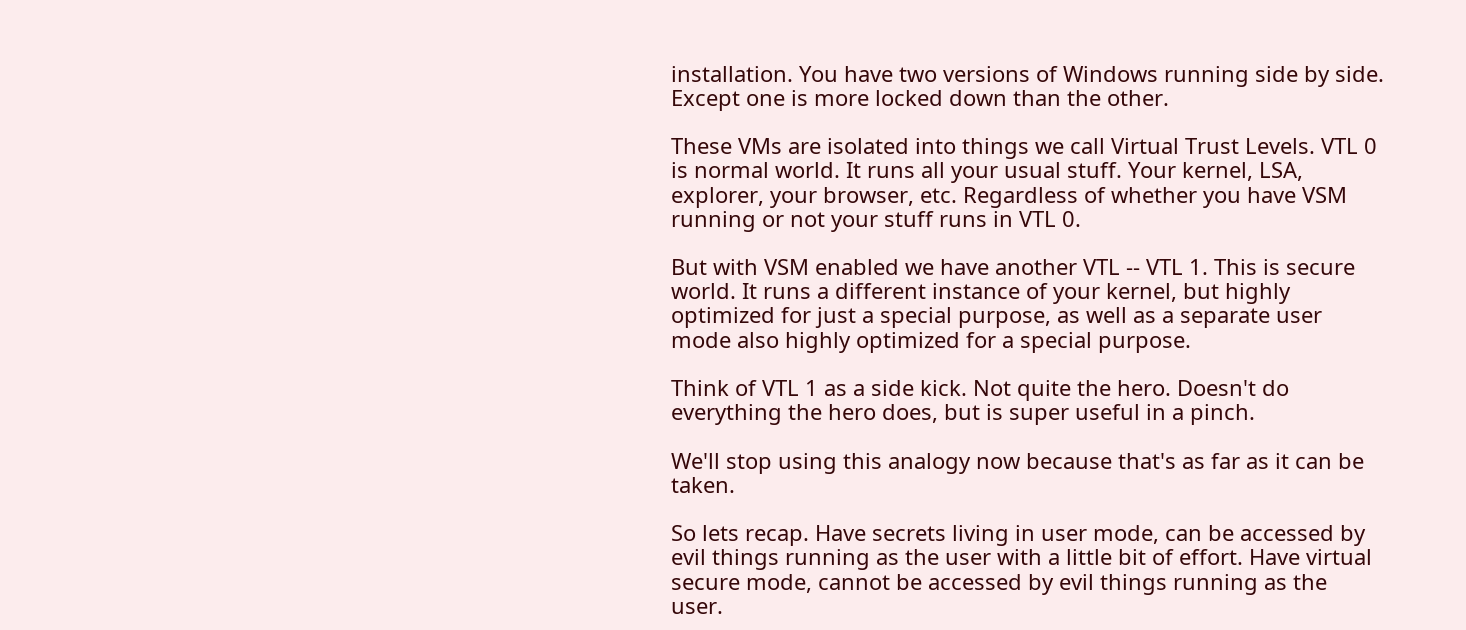installation. You have two versions of Windows running side by side. Except one is more locked down than the other.

These VMs are isolated into things we call Virtual Trust Levels. VTL 0 is normal world. It runs all your usual stuff. Your kernel, LSA, explorer, your browser, etc. Regardless of whether you have VSM running or not your stuff runs in VTL 0.

But with VSM enabled we have another VTL -- VTL 1. This is secure world. It runs a different instance of your kernel, but highly optimized for just a special purpose, as well as a separate user mode also highly optimized for a special purpose.

Think of VTL 1 as a side kick. Not quite the hero. Doesn't do everything the hero does, but is super useful in a pinch.

We'll stop using this analogy now because that's as far as it can be taken.

So lets recap. Have secrets living in user mode, can be accessed by evil things running as the user with a little bit of effort. Have virtual secure mode, cannot be accessed by evil things running as the user.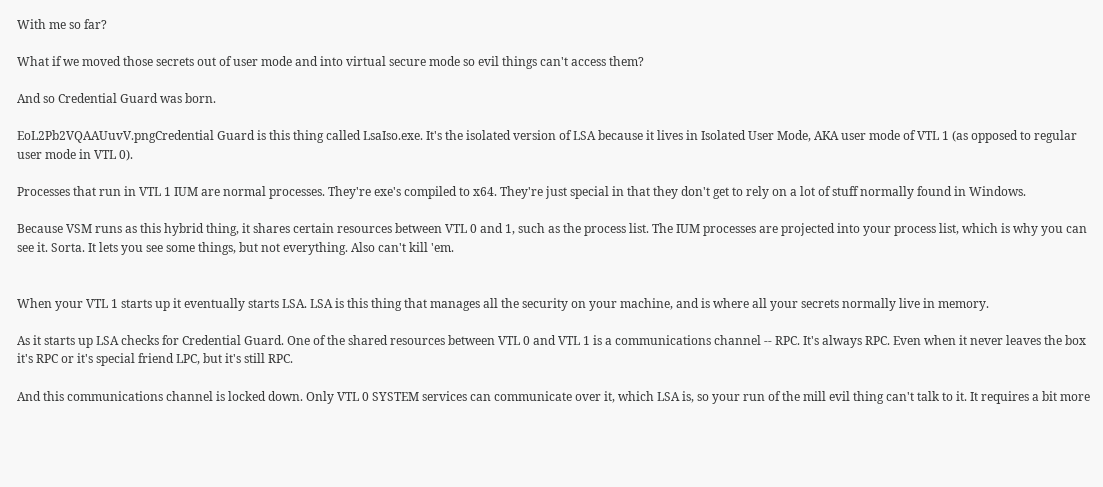With me so far?

What if we moved those secrets out of user mode and into virtual secure mode so evil things can't access them?

And so Credential Guard was born.

EoL2Pb2VQAAUuvV.pngCredential Guard is this thing called LsaIso.exe. It's the isolated version of LSA because it lives in Isolated User Mode, AKA user mode of VTL 1 (as opposed to regular user mode in VTL 0).

Processes that run in VTL 1 IUM are normal processes. They're exe's compiled to x64. They're just special in that they don't get to rely on a lot of stuff normally found in Windows.

Because VSM runs as this hybrid thing, it shares certain resources between VTL 0 and 1, such as the process list. The IUM processes are projected into your process list, which is why you can see it. Sorta. It lets you see some things, but not everything. Also can't kill 'em.


When your VTL 1 starts up it eventually starts LSA. LSA is this thing that manages all the security on your machine, and is where all your secrets normally live in memory.

As it starts up LSA checks for Credential Guard. One of the shared resources between VTL 0 and VTL 1 is a communications channel -- RPC. It's always RPC. Even when it never leaves the box it's RPC or it's special friend LPC, but it's still RPC.

And this communications channel is locked down. Only VTL 0 SYSTEM services can communicate over it, which LSA is, so your run of the mill evil thing can't talk to it. It requires a bit more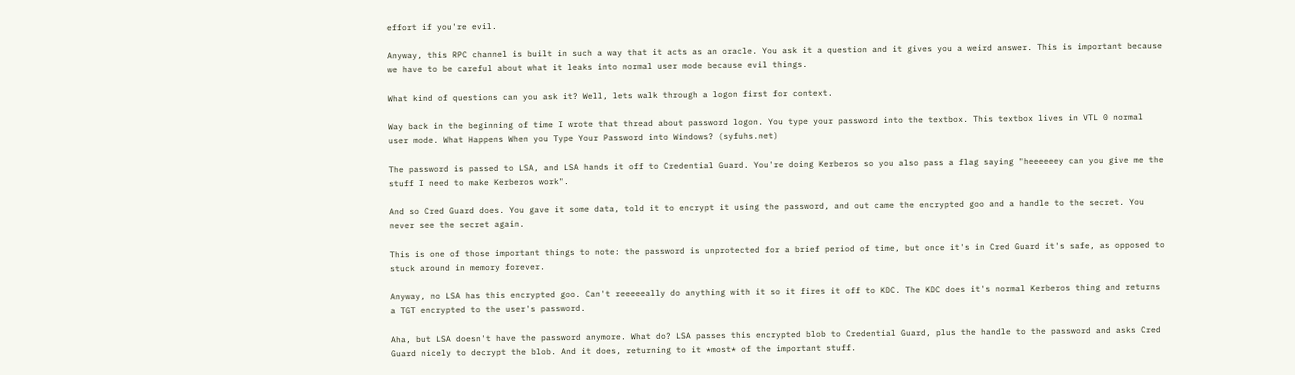effort if you're evil.

Anyway, this RPC channel is built in such a way that it acts as an oracle. You ask it a question and it gives you a weird answer. This is important because we have to be careful about what it leaks into normal user mode because evil things.

What kind of questions can you ask it? Well, lets walk through a logon first for context.

Way back in the beginning of time I wrote that thread about password logon. You type your password into the textbox. This textbox lives in VTL 0 normal user mode. What Happens When you Type Your Password into Windows? (syfuhs.net)

The password is passed to LSA, and LSA hands it off to Credential Guard. You're doing Kerberos so you also pass a flag saying "heeeeeey can you give me the stuff I need to make Kerberos work".

And so Cred Guard does. You gave it some data, told it to encrypt it using the password, and out came the encrypted goo and a handle to the secret. You never see the secret again.

This is one of those important things to note: the password is unprotected for a brief period of time, but once it's in Cred Guard it's safe, as opposed to stuck around in memory forever.

Anyway, no LSA has this encrypted goo. Can't reeeeeally do anything with it so it fires it off to KDC. The KDC does it's normal Kerberos thing and returns a TGT encrypted to the user's password.

Aha, but LSA doesn't have the password anymore. What do? LSA passes this encrypted blob to Credential Guard, plus the handle to the password and asks Cred Guard nicely to decrypt the blob. And it does, returning to it *most* of the important stuff.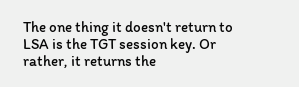The one thing it doesn't return to LSA is the TGT session key. Or rather, it returns the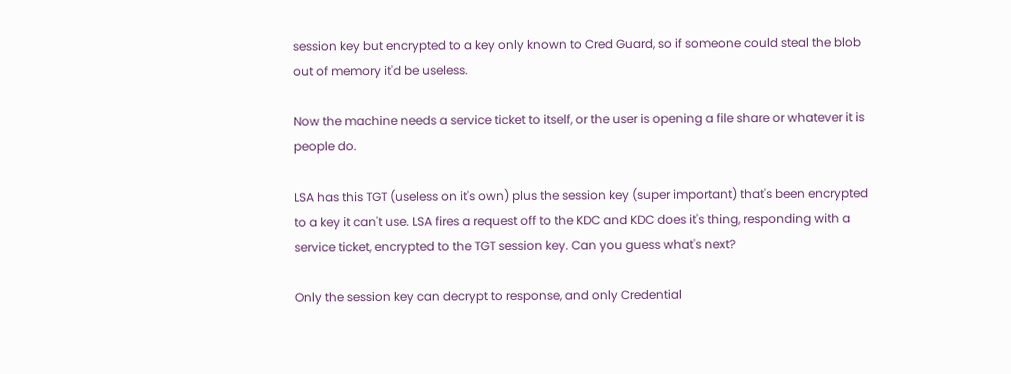session key but encrypted to a key only known to Cred Guard, so if someone could steal the blob out of memory it'd be useless.

Now the machine needs a service ticket to itself, or the user is opening a file share or whatever it is people do.

LSA has this TGT (useless on it's own) plus the session key (super important) that's been encrypted to a key it can't use. LSA fires a request off to the KDC and KDC does it's thing, responding with a service ticket, encrypted to the TGT session key. Can you guess what's next?

Only the session key can decrypt to response, and only Credential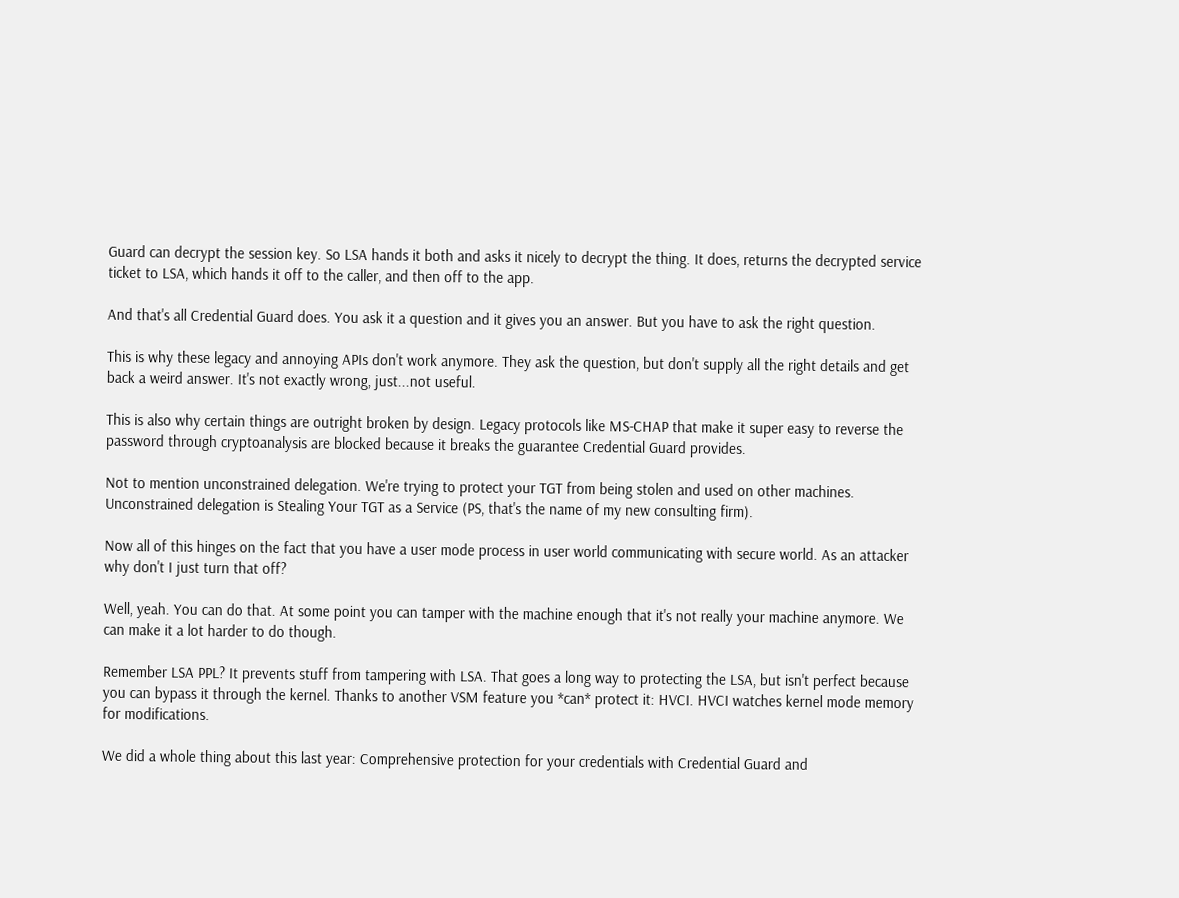Guard can decrypt the session key. So LSA hands it both and asks it nicely to decrypt the thing. It does, returns the decrypted service ticket to LSA, which hands it off to the caller, and then off to the app.

And that's all Credential Guard does. You ask it a question and it gives you an answer. But you have to ask the right question.

This is why these legacy and annoying APIs don't work anymore. They ask the question, but don't supply all the right details and get back a weird answer. It's not exactly wrong, just...not useful.

This is also why certain things are outright broken by design. Legacy protocols like MS-CHAP that make it super easy to reverse the password through cryptoanalysis are blocked because it breaks the guarantee Credential Guard provides.

Not to mention unconstrained delegation. We're trying to protect your TGT from being stolen and used on other machines. Unconstrained delegation is Stealing Your TGT as a Service (PS, that's the name of my new consulting firm).

Now all of this hinges on the fact that you have a user mode process in user world communicating with secure world. As an attacker why don't I just turn that off?

Well, yeah. You can do that. At some point you can tamper with the machine enough that it's not really your machine anymore. We can make it a lot harder to do though.

Remember LSA PPL? It prevents stuff from tampering with LSA. That goes a long way to protecting the LSA, but isn't perfect because you can bypass it through the kernel. Thanks to another VSM feature you *can* protect it: HVCI. HVCI watches kernel mode memory for modifications.

We did a whole thing about this last year: Comprehensive protection for your credentials with Credential Guard and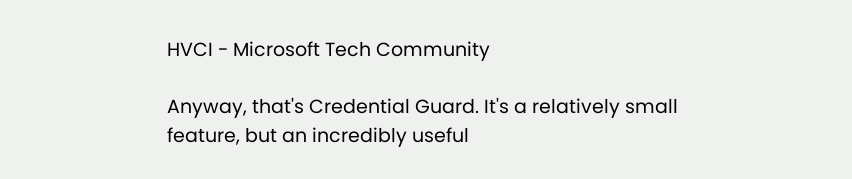HVCI - Microsoft Tech Community

Anyway, that's Credential Guard. It's a relatively small feature, but an incredibly useful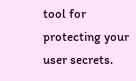tool for protecting your user secrets.